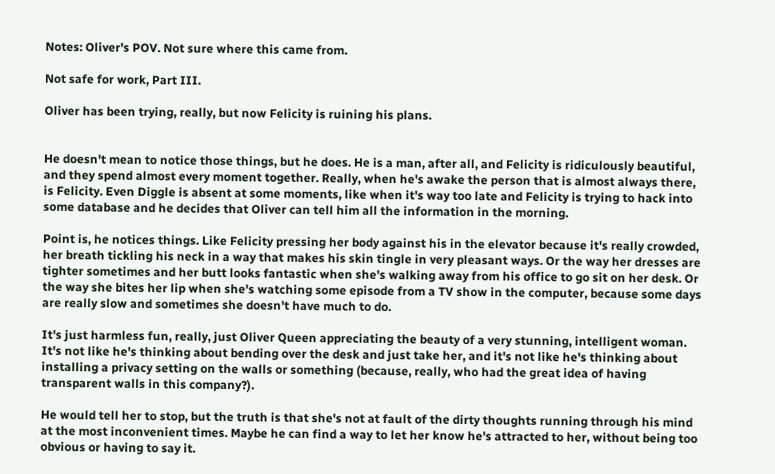Notes: Oliver's POV. Not sure where this came from.

Not safe for work, Part III.

Oliver has been trying, really, but now Felicity is ruining his plans.


He doesn't mean to notice those things, but he does. He is a man, after all, and Felicity is ridiculously beautiful, and they spend almost every moment together. Really, when he's awake the person that is almost always there, is Felicity. Even Diggle is absent at some moments, like when it's way too late and Felicity is trying to hack into some database and he decides that Oliver can tell him all the information in the morning.

Point is, he notices things. Like Felicity pressing her body against his in the elevator because it's really crowded, her breath tickling his neck in a way that makes his skin tingle in very pleasant ways. Or the way her dresses are tighter sometimes and her butt looks fantastic when she's walking away from his office to go sit on her desk. Or the way she bites her lip when she's watching some episode from a TV show in the computer, because some days are really slow and sometimes she doesn't have much to do.

It's just harmless fun, really, just Oliver Queen appreciating the beauty of a very stunning, intelligent woman. It's not like he's thinking about bending over the desk and just take her, and it's not like he's thinking about installing a privacy setting on the walls or something (because, really, who had the great idea of having transparent walls in this company?).

He would tell her to stop, but the truth is that she's not at fault of the dirty thoughts running through his mind at the most inconvenient times. Maybe he can find a way to let her know he's attracted to her, without being too obvious or having to say it.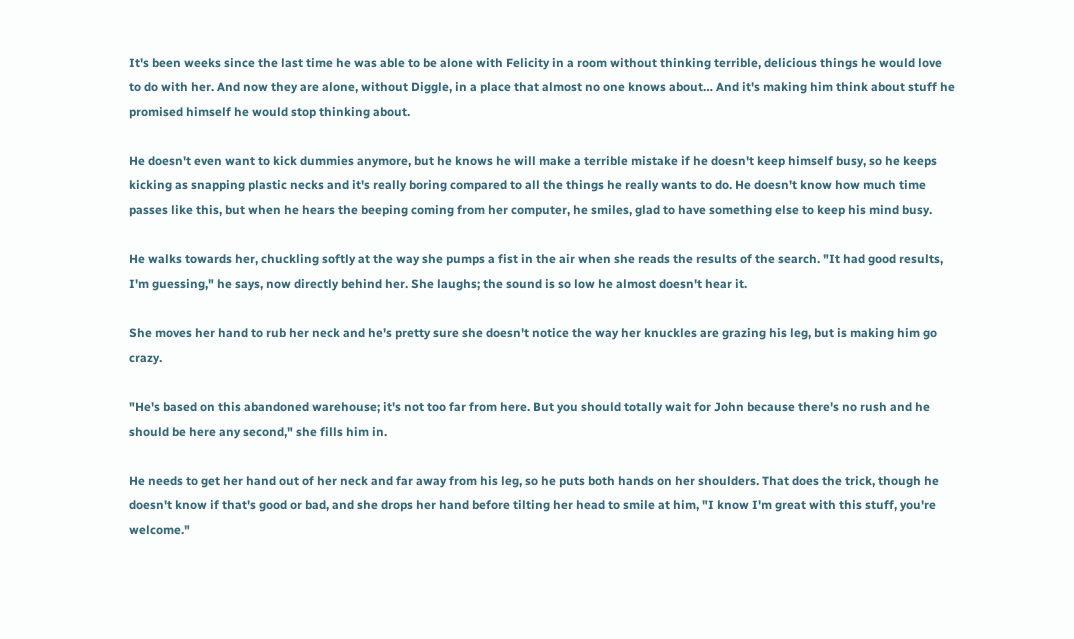It's been weeks since the last time he was able to be alone with Felicity in a room without thinking terrible, delicious things he would love to do with her. And now they are alone, without Diggle, in a place that almost no one knows about… And it's making him think about stuff he promised himself he would stop thinking about.

He doesn't even want to kick dummies anymore, but he knows he will make a terrible mistake if he doesn't keep himself busy, so he keeps kicking as snapping plastic necks and it's really boring compared to all the things he really wants to do. He doesn't know how much time passes like this, but when he hears the beeping coming from her computer, he smiles, glad to have something else to keep his mind busy.

He walks towards her, chuckling softly at the way she pumps a fist in the air when she reads the results of the search. "It had good results, I'm guessing," he says, now directly behind her. She laughs; the sound is so low he almost doesn't hear it.

She moves her hand to rub her neck and he's pretty sure she doesn't notice the way her knuckles are grazing his leg, but is making him go crazy.

"He's based on this abandoned warehouse; it's not too far from here. But you should totally wait for John because there's no rush and he should be here any second," she fills him in.

He needs to get her hand out of her neck and far away from his leg, so he puts both hands on her shoulders. That does the trick, though he doesn't know if that's good or bad, and she drops her hand before tilting her head to smile at him, "I know I'm great with this stuff, you're welcome."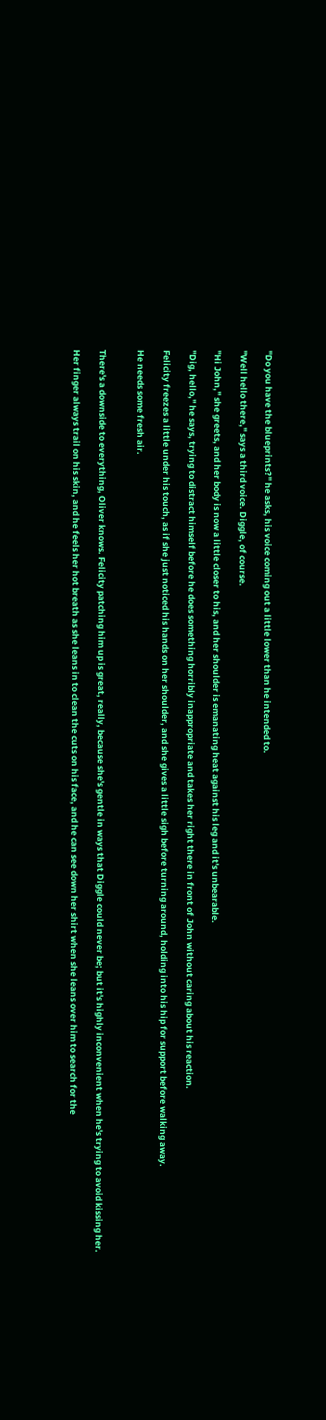"Do you have the blueprints?" he asks, his voice coming out a little lower than he intended to.

"Well hello there," says a third voice. Diggle, of course.

"Hi John," she greets, and her body is now a little closer to his, and her shoulder is emanating heat against his leg and it's unbearable.

"Dig, hello," he says, trying to distract himself before he does something horribly inappropriate and takes her right there in front of John without caring about his reaction.

Felicity freezes a little under his touch, as if she just noticed his hands on her shoulder, and she gives a little sigh before turning around, holding into his hip for support before walking away.

He needs some fresh air.


There's a downside to everything, Oliver knows. Felicity patching him up is great, really, because she's gentle in ways that Diggle could never be; but it's highly inconvenient when he's trying to avoid kissing her.

Her finger always trail on his skin, and he feels her hot breath as she leans in to clean the cuts on his face, and he can see down her shirt when she leans over him to search for the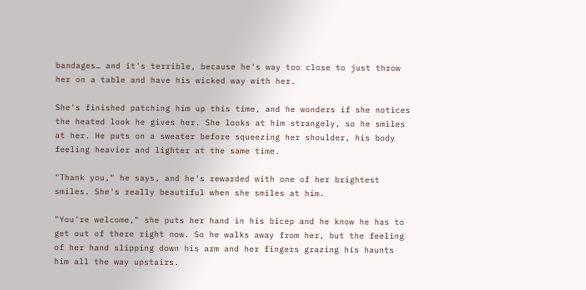bandages… and it's terrible, because he's way too close to just throw her on a table and have his wicked way with her.

She's finished patching him up this time, and he wonders if she notices the heated look he gives her. She looks at him strangely, so he smiles at her. He puts on a sweater before squeezing her shoulder, his body feeling heavier and lighter at the same time.

"Thank you," he says, and he's rewarded with one of her brightest smiles. She's really beautiful when she smiles at him.

"You're welcome," she puts her hand in his bicep and he know he has to get out of there right now. So he walks away from her, but the feeling of her hand slipping down his arm and her fingers grazing his haunts him all the way upstairs.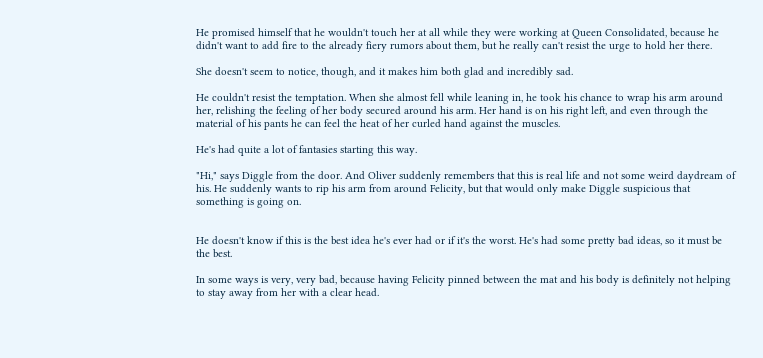He promised himself that he wouldn't touch her at all while they were working at Queen Consolidated, because he didn't want to add fire to the already fiery rumors about them, but he really can't resist the urge to hold her there.

She doesn't seem to notice, though, and it makes him both glad and incredibly sad.

He couldn't resist the temptation. When she almost fell while leaning in, he took his chance to wrap his arm around her, relishing the feeling of her body secured around his arm. Her hand is on his right left, and even through the material of his pants he can feel the heat of her curled hand against the muscles.

He's had quite a lot of fantasies starting this way.

"Hi," says Diggle from the door. And Oliver suddenly remembers that this is real life and not some weird daydream of his. He suddenly wants to rip his arm from around Felicity, but that would only make Diggle suspicious that something is going on.


He doesn't know if this is the best idea he's ever had or if it's the worst. He's had some pretty bad ideas, so it must be the best.

In some ways is very, very bad, because having Felicity pinned between the mat and his body is definitely not helping to stay away from her with a clear head.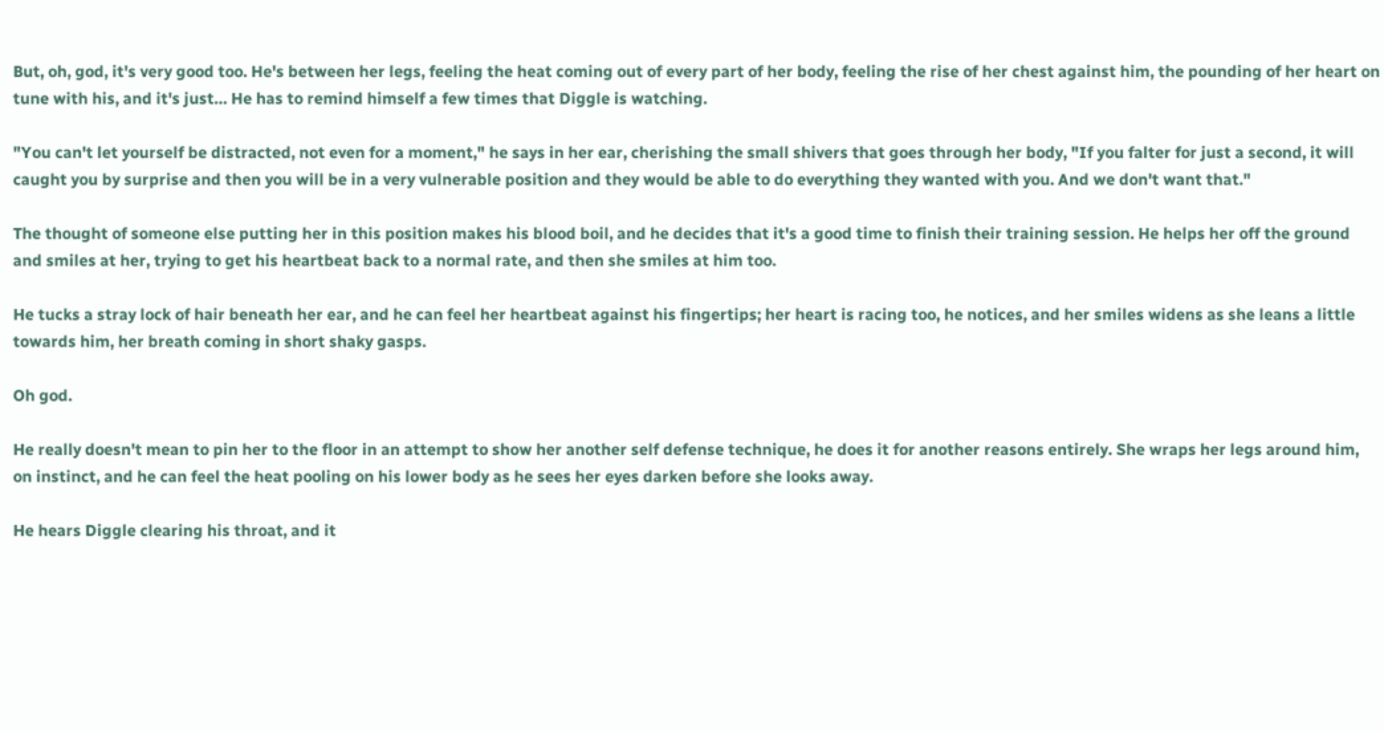But, oh, god, it's very good too. He's between her legs, feeling the heat coming out of every part of her body, feeling the rise of her chest against him, the pounding of her heart on tune with his, and it's just… He has to remind himself a few times that Diggle is watching.

"You can't let yourself be distracted, not even for a moment," he says in her ear, cherishing the small shivers that goes through her body, "If you falter for just a second, it will caught you by surprise and then you will be in a very vulnerable position and they would be able to do everything they wanted with you. And we don't want that."

The thought of someone else putting her in this position makes his blood boil, and he decides that it's a good time to finish their training session. He helps her off the ground and smiles at her, trying to get his heartbeat back to a normal rate, and then she smiles at him too.

He tucks a stray lock of hair beneath her ear, and he can feel her heartbeat against his fingertips; her heart is racing too, he notices, and her smiles widens as she leans a little towards him, her breath coming in short shaky gasps.

Oh god.

He really doesn't mean to pin her to the floor in an attempt to show her another self defense technique, he does it for another reasons entirely. She wraps her legs around him, on instinct, and he can feel the heat pooling on his lower body as he sees her eyes darken before she looks away.

He hears Diggle clearing his throat, and it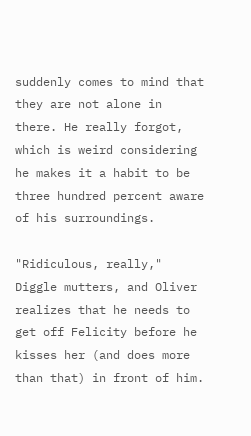suddenly comes to mind that they are not alone in there. He really forgot, which is weird considering he makes it a habit to be three hundred percent aware of his surroundings.

"Ridiculous, really," Diggle mutters, and Oliver realizes that he needs to get off Felicity before he kisses her (and does more than that) in front of him.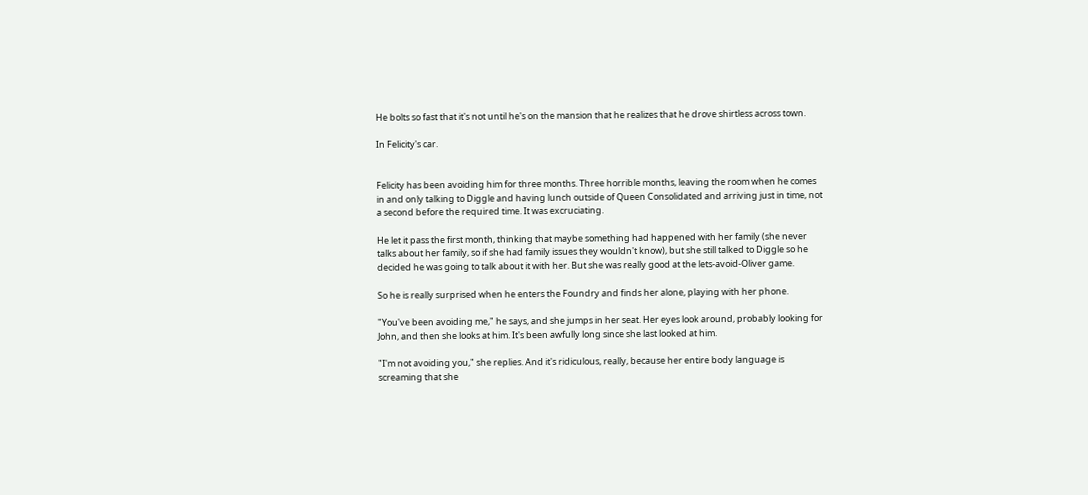He bolts so fast that it's not until he's on the mansion that he realizes that he drove shirtless across town.

In Felicity's car.


Felicity has been avoiding him for three months. Three horrible months, leaving the room when he comes in and only talking to Diggle and having lunch outside of Queen Consolidated and arriving just in time, not a second before the required time. It was excruciating.

He let it pass the first month, thinking that maybe something had happened with her family (she never talks about her family, so if she had family issues they wouldn't know), but she still talked to Diggle so he decided he was going to talk about it with her. But she was really good at the lets-avoid-Oliver game.

So he is really surprised when he enters the Foundry and finds her alone, playing with her phone.

"You've been avoiding me," he says, and she jumps in her seat. Her eyes look around, probably looking for John, and then she looks at him. It's been awfully long since she last looked at him.

"I'm not avoiding you," she replies. And it's ridiculous, really, because her entire body language is screaming that she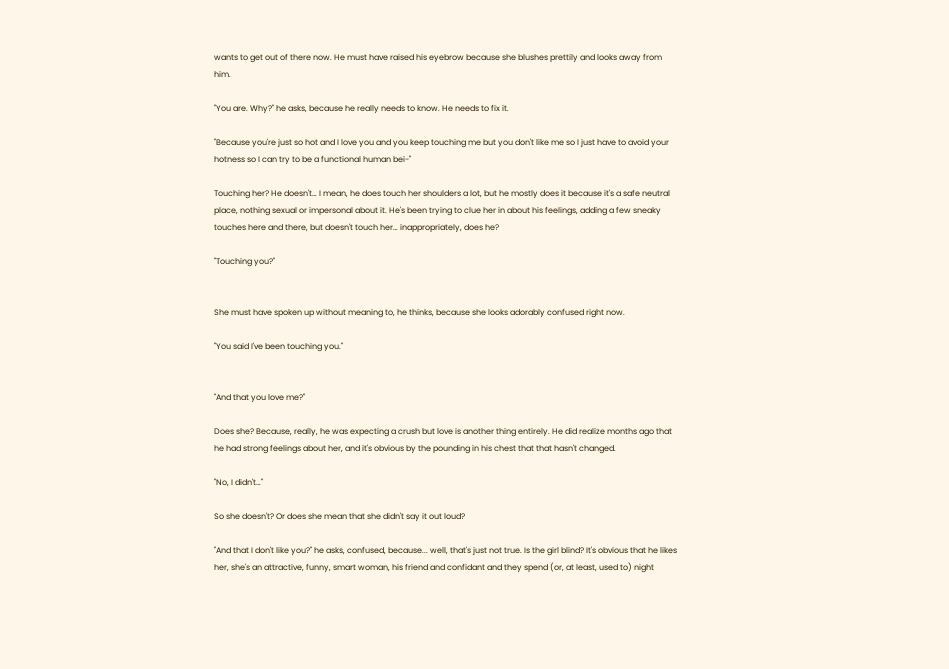wants to get out of there now. He must have raised his eyebrow because she blushes prettily and looks away from him.

"You are. Why?" he asks, because he really needs to know. He needs to fix it.

"Because you're just so hot and I love you and you keep touching me but you don't like me so I just have to avoid your hotness so I can try to be a functional human bei-"

Touching her? He doesn't… I mean, he does touch her shoulders a lot, but he mostly does it because it's a safe neutral place, nothing sexual or impersonal about it. He's been trying to clue her in about his feelings, adding a few sneaky touches here and there, but doesn't touch her… inappropriately, does he?

"Touching you?"


She must have spoken up without meaning to, he thinks, because she looks adorably confused right now.

"You said I've been touching you."


"And that you love me?"

Does she? Because, really, he was expecting a crush but love is another thing entirely. He did realize months ago that he had strong feelings about her, and it's obvious by the pounding in his chest that that hasn't changed.

"No, I didn't…"

So she doesn't? Or does she mean that she didn't say it out loud?

"And that I don't like you?" he asks, confused, because... well, that's just not true. Is the girl blind? It's obvious that he likes her, she's an attractive, funny, smart woman, his friend and confidant and they spend (or, at least, used to) night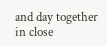and day together in close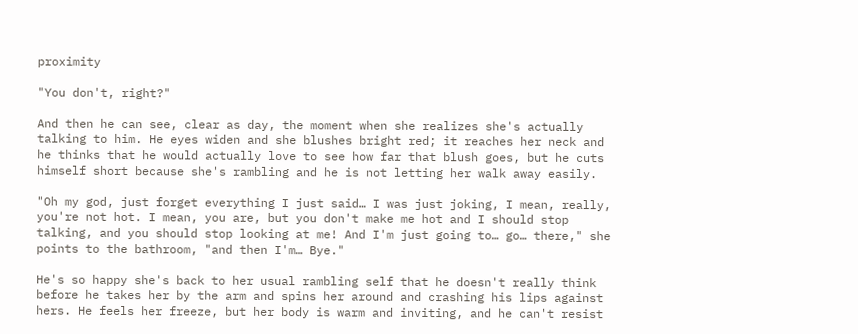proximity

"You don't, right?"

And then he can see, clear as day, the moment when she realizes she's actually talking to him. He eyes widen and she blushes bright red; it reaches her neck and he thinks that he would actually love to see how far that blush goes, but he cuts himself short because she's rambling and he is not letting her walk away easily.

"Oh my god, just forget everything I just said… I was just joking, I mean, really, you're not hot. I mean, you are, but you don't make me hot and I should stop talking, and you should stop looking at me! And I'm just going to… go… there," she points to the bathroom, "and then I'm… Bye."

He's so happy she's back to her usual rambling self that he doesn't really think before he takes her by the arm and spins her around and crashing his lips against hers. He feels her freeze, but her body is warm and inviting, and he can't resist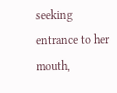seeking entrance to her mouth,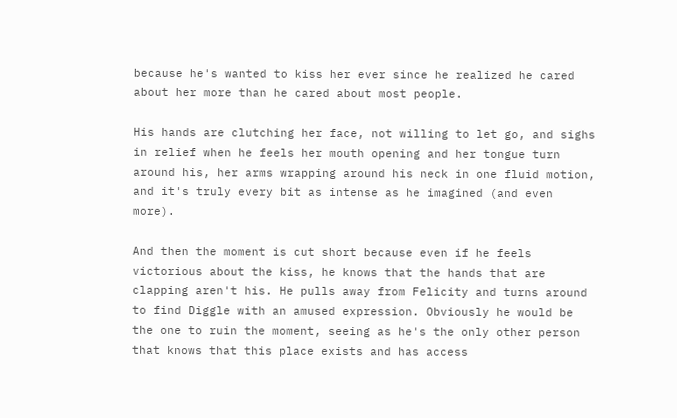because he's wanted to kiss her ever since he realized he cared about her more than he cared about most people.

His hands are clutching her face, not willing to let go, and sighs in relief when he feels her mouth opening and her tongue turn around his, her arms wrapping around his neck in one fluid motion, and it's truly every bit as intense as he imagined (and even more).

And then the moment is cut short because even if he feels victorious about the kiss, he knows that the hands that are clapping aren't his. He pulls away from Felicity and turns around to find Diggle with an amused expression. Obviously he would be the one to ruin the moment, seeing as he's the only other person that knows that this place exists and has access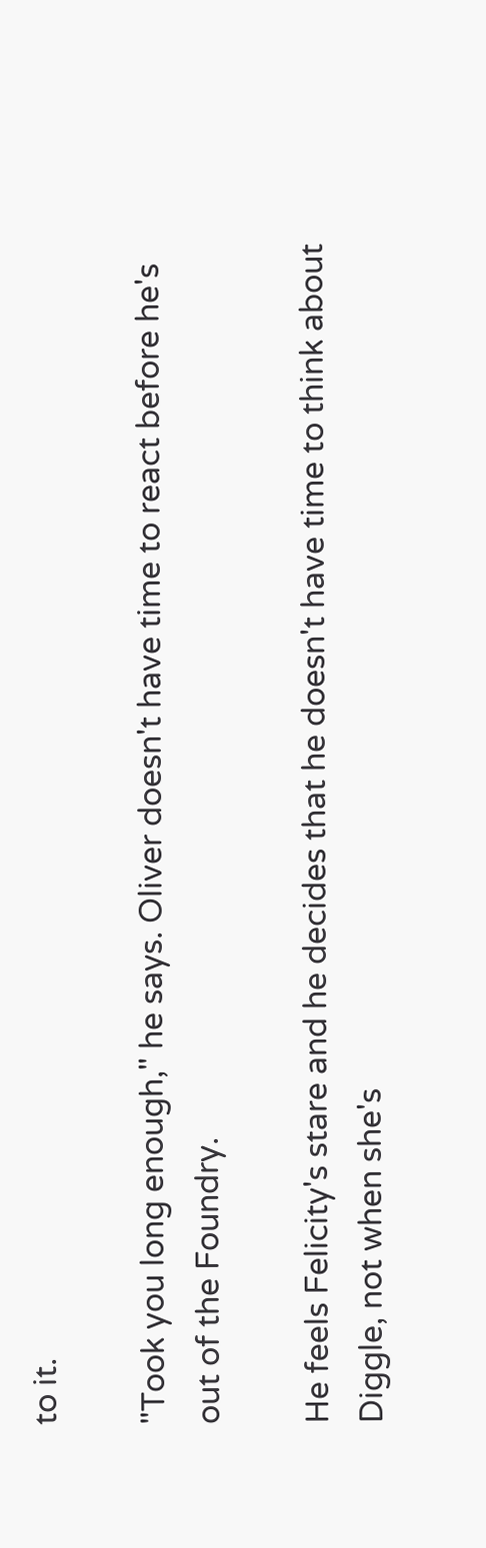to it.

"Took you long enough," he says. Oliver doesn't have time to react before he's out of the Foundry.

He feels Felicity's stare and he decides that he doesn't have time to think about Diggle, not when she's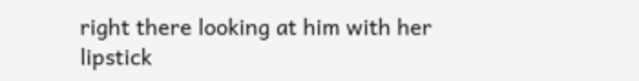right there looking at him with her lipstick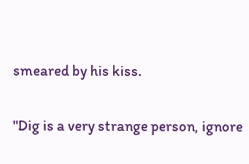smeared by his kiss.

"Dig is a very strange person, ignore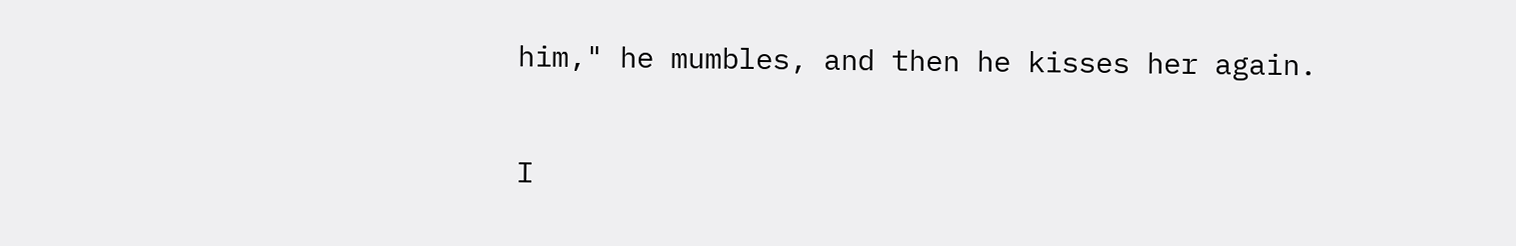him," he mumbles, and then he kisses her again.

I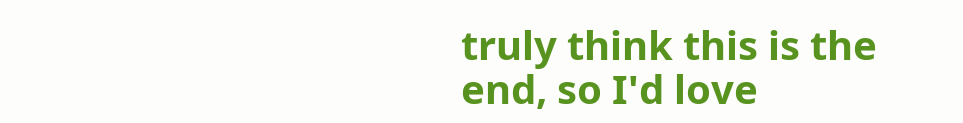truly think this is the end, so I'd love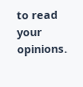to read your opinions.